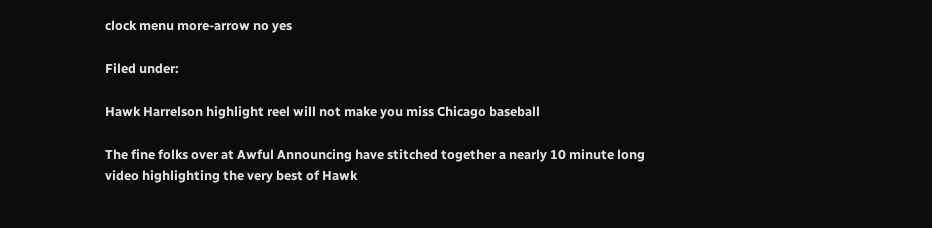clock menu more-arrow no yes

Filed under:

Hawk Harrelson highlight reel will not make you miss Chicago baseball

The fine folks over at Awful Announcing have stitched together a nearly 10 minute long video highlighting the very best of Hawk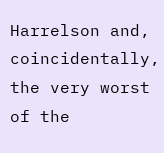Harrelson and, coincidentally, the very worst of the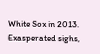White Sox in 2013. Exasperated sighs,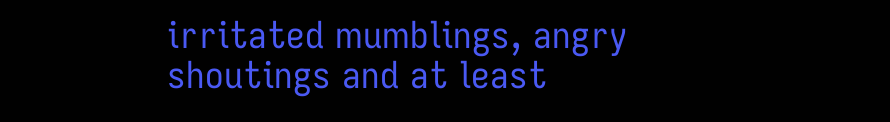irritated mumblings, angry shoutings and at least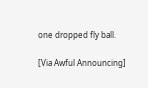one dropped fly ball.

[Via Awful Announcing]